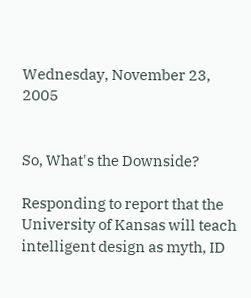Wednesday, November 23, 2005


So, What's the Downside?

Responding to report that the University of Kansas will teach intelligent design as myth, ID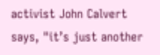activist John Calvert says, "it’s just another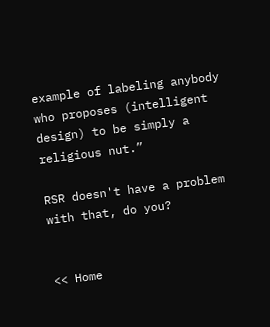example of labeling anybody who proposes (intelligent design) to be simply a religious nut.”

RSR doesn't have a problem with that, do you?


<< Home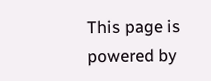This page is powered by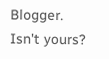Blogger. Isn't yours?